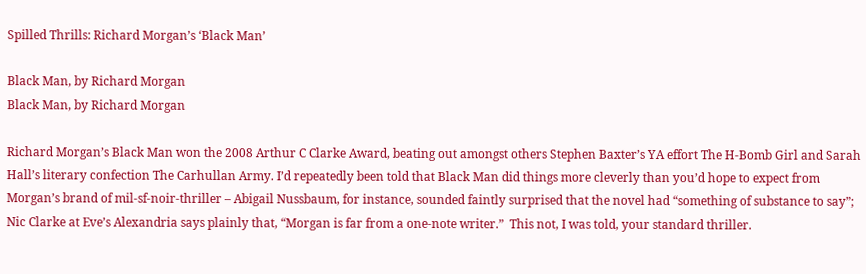Spilled Thrills: Richard Morgan’s ‘Black Man’

Black Man, by Richard Morgan
Black Man, by Richard Morgan

Richard Morgan’s Black Man won the 2008 Arthur C Clarke Award, beating out amongst others Stephen Baxter’s YA effort The H-Bomb Girl and Sarah Hall’s literary confection The Carhullan Army. I’d repeatedly been told that Black Man did things more cleverly than you’d hope to expect from Morgan’s brand of mil-sf-noir-thriller – Abigail Nussbaum, for instance, sounded faintly surprised that the novel had “something of substance to say”; Nic Clarke at Eve’s Alexandria says plainly that, “Morgan is far from a one-note writer.”  This not, I was told, your standard thriller.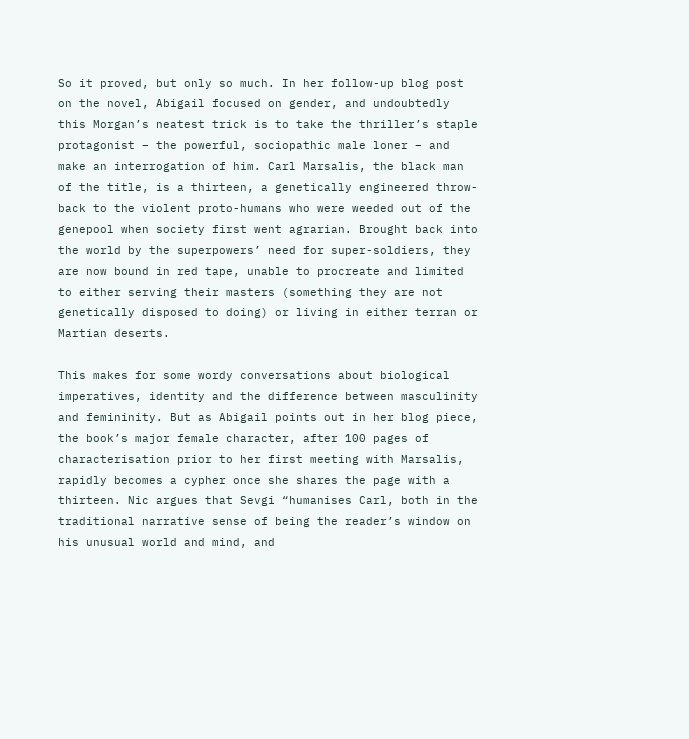So it proved, but only so much. In her follow-up blog post on the novel, Abigail focused on gender, and undoubtedly this Morgan’s neatest trick is to take the thriller’s staple protagonist – the powerful, sociopathic male loner – and make an interrogation of him. Carl Marsalis, the black man of the title, is a thirteen, a genetically engineered throw-back to the violent proto-humans who were weeded out of the genepool when society first went agrarian. Brought back into the world by the superpowers’ need for super-soldiers, they are now bound in red tape, unable to procreate and limited to either serving their masters (something they are not genetically disposed to doing) or living in either terran or Martian deserts.

This makes for some wordy conversations about biological imperatives, identity and the difference between masculinity and femininity. But as Abigail points out in her blog piece, the book’s major female character, after 100 pages of characterisation prior to her first meeting with Marsalis, rapidly becomes a cypher once she shares the page with a thirteen. Nic argues that Sevgi “humanises Carl, both in the traditional narrative sense of being the reader’s window on his unusual world and mind, and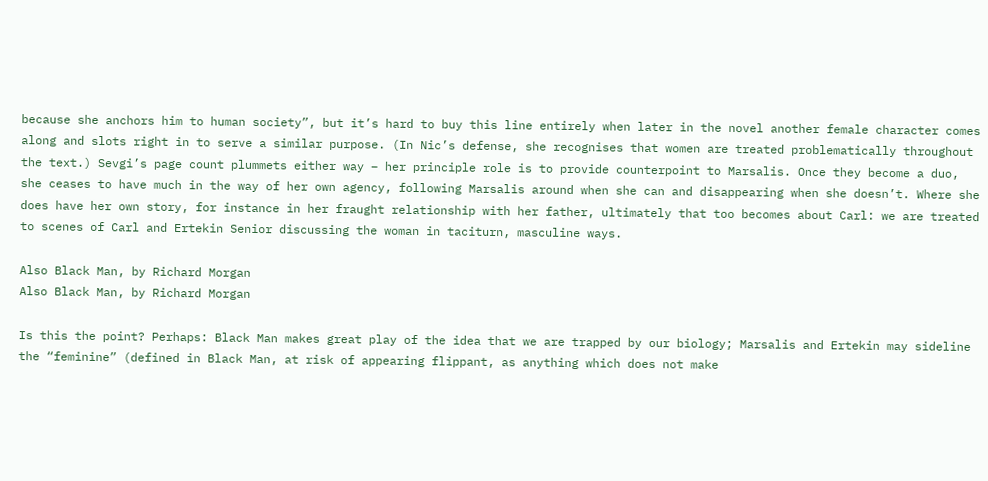because she anchors him to human society”, but it’s hard to buy this line entirely when later in the novel another female character comes along and slots right in to serve a similar purpose. (In Nic’s defense, she recognises that women are treated problematically throughout the text.) Sevgi’s page count plummets either way – her principle role is to provide counterpoint to Marsalis. Once they become a duo, she ceases to have much in the way of her own agency, following Marsalis around when she can and disappearing when she doesn’t. Where she does have her own story, for instance in her fraught relationship with her father, ultimately that too becomes about Carl: we are treated to scenes of Carl and Ertekin Senior discussing the woman in taciturn, masculine ways.

Also Black Man, by Richard Morgan
Also Black Man, by Richard Morgan

Is this the point? Perhaps: Black Man makes great play of the idea that we are trapped by our biology; Marsalis and Ertekin may sideline the “feminine” (defined in Black Man, at risk of appearing flippant, as anything which does not make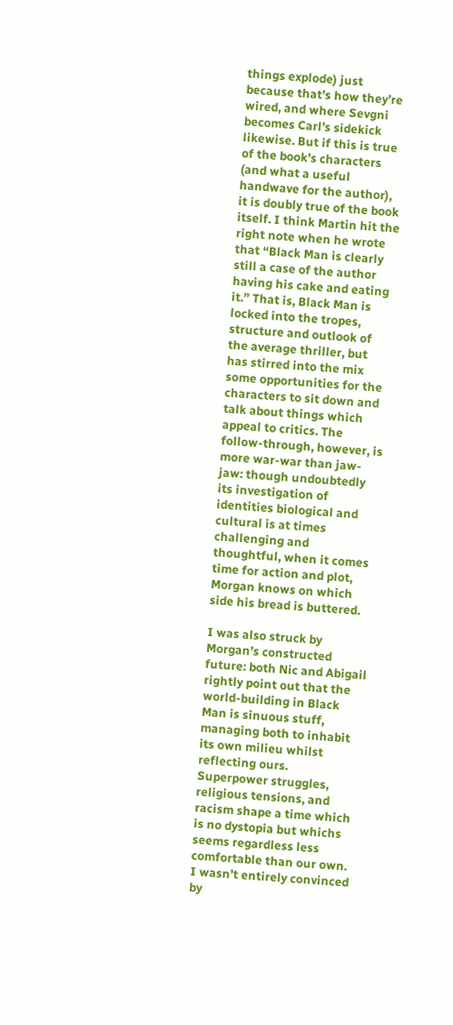things explode) just because that’s how they’re wired, and where Sevgni becomes Carl’s sidekick likewise. But if this is true of the book’s characters (and what a useful handwave for the author), it is doubly true of the book itself. I think Martin hit the right note when he wrote that “Black Man is clearly still a case of the author having his cake and eating it.” That is, Black Man is locked into the tropes, structure and outlook of the average thriller, but has stirred into the mix some opportunities for the characters to sit down and talk about things which appeal to critics. The follow-through, however, is more war-war than jaw-jaw: though undoubtedly its investigation of identities biological and cultural is at times challenging and thoughtful, when it comes time for action and plot, Morgan knows on which side his bread is buttered.

I was also struck by Morgan’s constructed future: both Nic and Abigail rightly point out that the world-building in Black Man is sinuous stuff, managing both to inhabit its own milieu whilst reflecting ours. Superpower struggles, religious tensions, and racism shape a time which is no dystopia but whichs seems regardless less comfortable than our own. I wasn’t entirely convinced by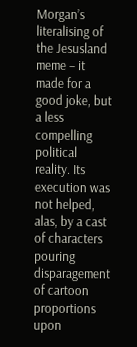Morgan’s literalising of the Jesusland meme – it made for a good joke, but a less compelling political reality. Its execution was not helped, alas, by a cast of characters pouring disparagement of cartoon proportions upon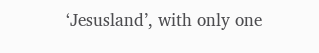‘Jesusland’, with only one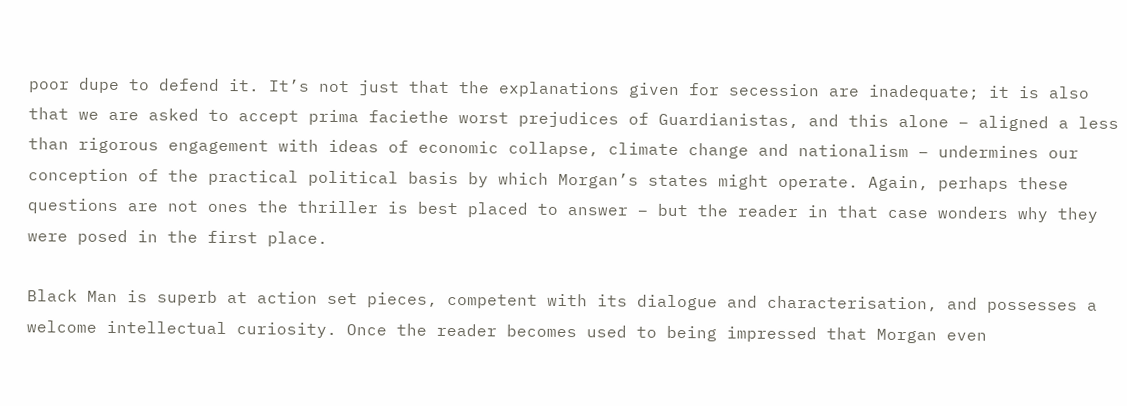poor dupe to defend it. It’s not just that the explanations given for secession are inadequate; it is also that we are asked to accept prima faciethe worst prejudices of Guardianistas, and this alone – aligned a less than rigorous engagement with ideas of economic collapse, climate change and nationalism – undermines our conception of the practical political basis by which Morgan’s states might operate. Again, perhaps these questions are not ones the thriller is best placed to answer – but the reader in that case wonders why they were posed in the first place.

Black Man is superb at action set pieces, competent with its dialogue and characterisation, and possesses a welcome intellectual curiosity. Once the reader becomes used to being impressed that Morgan even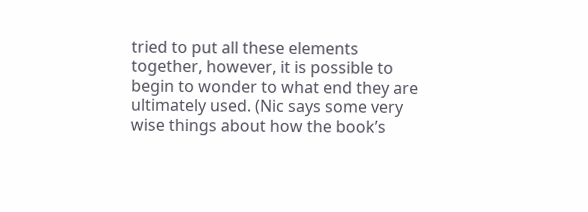tried to put all these elements together, however, it is possible to begin to wonder to what end they are ultimately used. (Nic says some very wise things about how the book’s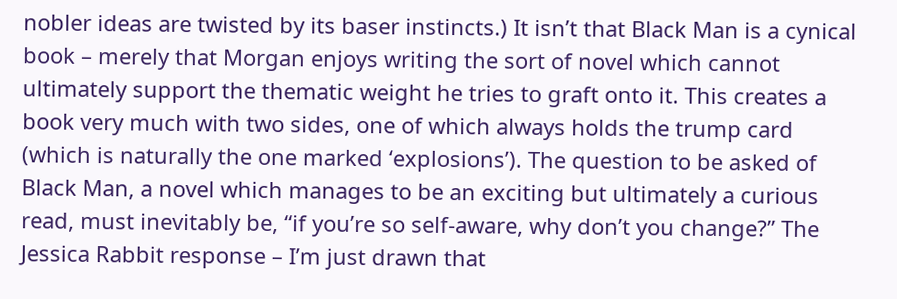nobler ideas are twisted by its baser instincts.) It isn’t that Black Man is a cynical book – merely that Morgan enjoys writing the sort of novel which cannot ultimately support the thematic weight he tries to graft onto it. This creates a book very much with two sides, one of which always holds the trump card (which is naturally the one marked ‘explosions’). The question to be asked of Black Man, a novel which manages to be an exciting but ultimately a curious read, must inevitably be, “if you’re so self-aware, why don’t you change?” The Jessica Rabbit response – I’m just drawn that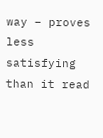way – proves less satisfying than it read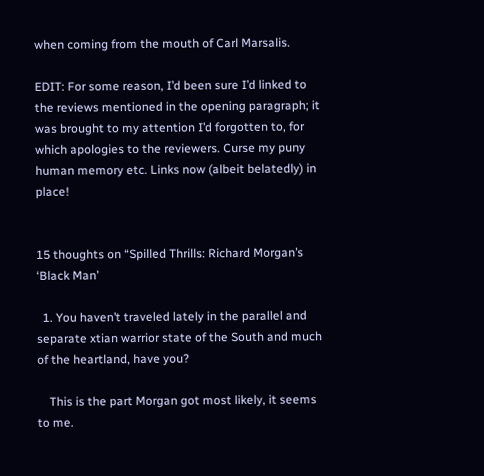when coming from the mouth of Carl Marsalis.

EDIT: For some reason, I’d been sure I’d linked to the reviews mentioned in the opening paragraph; it was brought to my attention I’d forgotten to, for which apologies to the reviewers. Curse my puny human memory etc. Links now (albeit belatedly) in place!


15 thoughts on “Spilled Thrills: Richard Morgan’s ‘Black Man’

  1. You haven’t traveled lately in the parallel and separate xtian warrior state of the South and much of the heartland, have you?

    This is the part Morgan got most likely, it seems to me.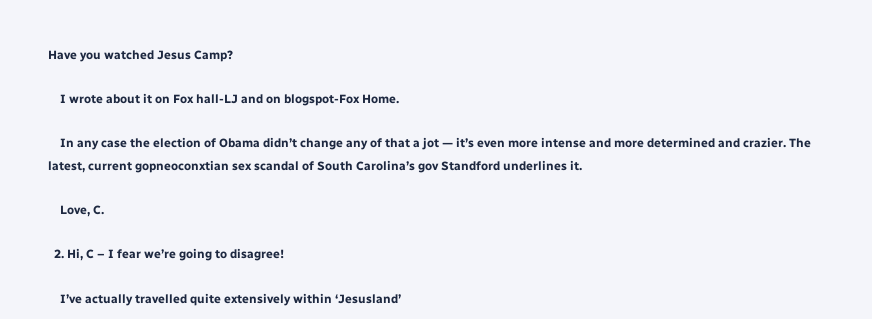Have you watched Jesus Camp?

    I wrote about it on Fox hall-LJ and on blogspot-Fox Home.

    In any case the election of Obama didn’t change any of that a jot — it’s even more intense and more determined and crazier. The latest, current gopneoconxtian sex scandal of South Carolina’s gov Standford underlines it.

    Love, C.

  2. Hi, C – I fear we’re going to disagree!

    I’ve actually travelled quite extensively within ‘Jesusland’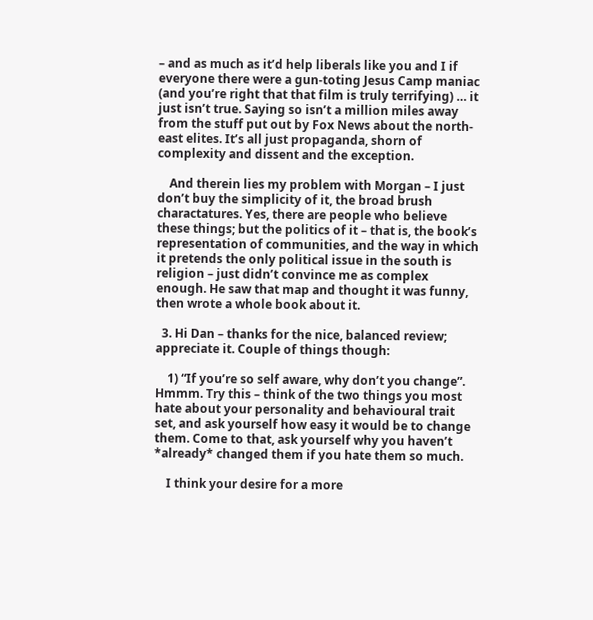– and as much as it’d help liberals like you and I if everyone there were a gun-toting Jesus Camp maniac (and you’re right that that film is truly terrifying) … it just isn’t true. Saying so isn’t a million miles away from the stuff put out by Fox News about the north-east elites. It’s all just propaganda, shorn of complexity and dissent and the exception.

    And therein lies my problem with Morgan – I just don’t buy the simplicity of it, the broad brush charactatures. Yes, there are people who believe these things; but the politics of it – that is, the book’s representation of communities, and the way in which it pretends the only political issue in the south is religion – just didn’t convince me as complex enough. He saw that map and thought it was funny, then wrote a whole book about it.

  3. Hi Dan – thanks for the nice, balanced review; appreciate it. Couple of things though:

    1) “If you’re so self aware, why don’t you change”. Hmmm. Try this – think of the two things you most hate about your personality and behavioural trait set, and ask yourself how easy it would be to change them. Come to that, ask yourself why you haven’t *already* changed them if you hate them so much.

    I think your desire for a more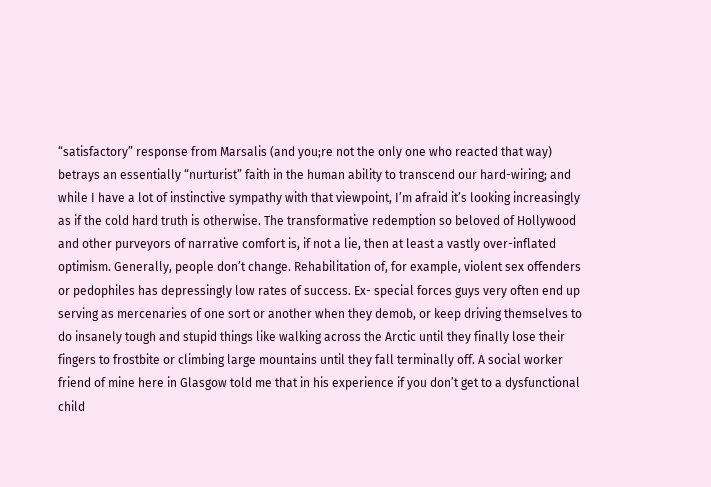“satisfactory” response from Marsalis (and you;re not the only one who reacted that way) betrays an essentially “nurturist” faith in the human ability to transcend our hard-wiring; and while I have a lot of instinctive sympathy with that viewpoint, I’m afraid it’s looking increasingly as if the cold hard truth is otherwise. The transformative redemption so beloved of Hollywood and other purveyors of narrative comfort is, if not a lie, then at least a vastly over-inflated optimism. Generally, people don’t change. Rehabilitation of, for example, violent sex offenders or pedophiles has depressingly low rates of success. Ex- special forces guys very often end up serving as mercenaries of one sort or another when they demob, or keep driving themselves to do insanely tough and stupid things like walking across the Arctic until they finally lose their fingers to frostbite or climbing large mountains until they fall terminally off. A social worker friend of mine here in Glasgow told me that in his experience if you don’t get to a dysfunctional child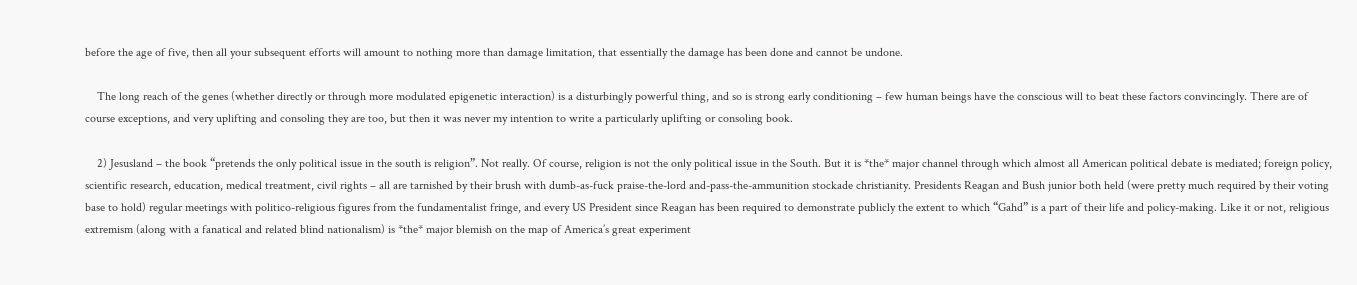before the age of five, then all your subsequent efforts will amount to nothing more than damage limitation, that essentially the damage has been done and cannot be undone.

    The long reach of the genes (whether directly or through more modulated epigenetic interaction) is a disturbingly powerful thing, and so is strong early conditioning – few human beings have the conscious will to beat these factors convincingly. There are of course exceptions, and very uplifting and consoling they are too, but then it was never my intention to write a particularly uplifting or consoling book.

    2) Jesusland – the book “pretends the only political issue in the south is religion”. Not really. Of course, religion is not the only political issue in the South. But it is *the* major channel through which almost all American political debate is mediated; foreign policy, scientific research, education, medical treatment, civil rights – all are tarnished by their brush with dumb-as-fuck praise-the-lord and-pass-the-ammunition stockade christianity. Presidents Reagan and Bush junior both held (were pretty much required by their voting base to hold) regular meetings with politico-religious figures from the fundamentalist fringe, and every US President since Reagan has been required to demonstrate publicly the extent to which “Gahd” is a part of their life and policy-making. Like it or not, religious extremism (along with a fanatical and related blind nationalism) is *the* major blemish on the map of America’s great experiment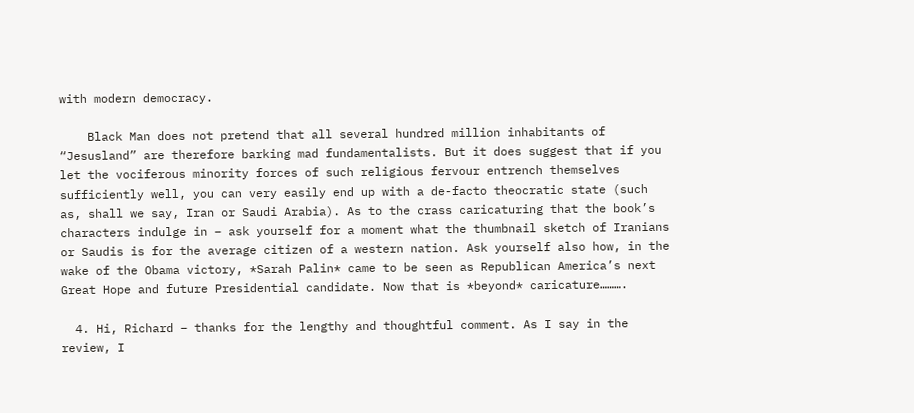with modern democracy.

    Black Man does not pretend that all several hundred million inhabitants of “Jesusland” are therefore barking mad fundamentalists. But it does suggest that if you let the vociferous minority forces of such religious fervour entrench themselves sufficiently well, you can very easily end up with a de-facto theocratic state (such as, shall we say, Iran or Saudi Arabia). As to the crass caricaturing that the book’s characters indulge in – ask yourself for a moment what the thumbnail sketch of Iranians or Saudis is for the average citizen of a western nation. Ask yourself also how, in the wake of the Obama victory, *Sarah Palin* came to be seen as Republican America’s next Great Hope and future Presidential candidate. Now that is *beyond* caricature……….

  4. Hi, Richard – thanks for the lengthy and thoughtful comment. As I say in the review, I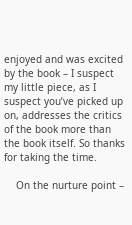enjoyed and was excited by the book – I suspect my little piece, as I suspect you’ve picked up on, addresses the critics of the book more than the book itself. So thanks for taking the time.

    On the nurture point –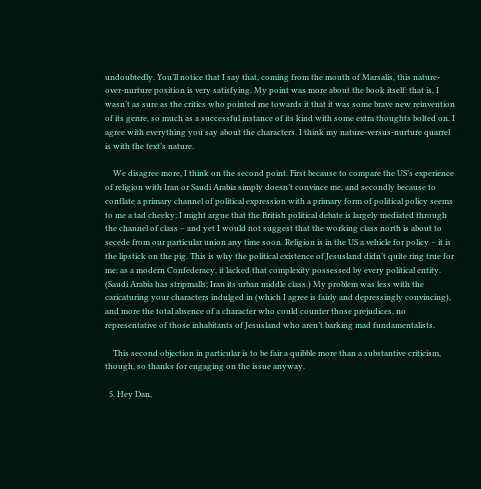undoubtedly. You’ll notice that I say that, coming from the mouth of Marsalis, this nature-over-nurture position is very satisfying. My point was more about the book itself: that is, I wasn’t as sure as the critics who pointed me towards it that it was some brave new reinvention of its genre, so much as a successful instance of its kind with some extra thoughts bolted on. I agree with everything you say about the characters. I think my nature-versus-nurture quarrel is with the text’s nature.

    We disagree more, I think on the second point. First because to compare the US’s experience of religion with Iran or Saudi Arabia simply doesn’t convince me, and secondly because to conflate a primary channel of political expression with a primary form of political policy seems to me a tad cheeky; I might argue that the British political debate is largely mediated through the channel of class – and yet I would not suggest that the working class north is about to secede from our particular union any time soon. Religion is in the US a vehicle for policy – it is the lipstick on the pig. This is why the political existence of Jesusland didn’t quite ring true for me: as a modern Confederacy, it lacked that complexity possessed by every political entity. (Saudi Arabia has stripmalls; Iran its urban middle class.) My problem was less with the caricaturing your characters indulged in (which I agree is fairly and depressingly convincing), and more the total absence of a character who could counter those prejudices, no representative of those inhabitants of Jesusland who aren’t barking mad fundamentalists.

    This second objection in particular is to be fair a quibble more than a substantive criticism, though, so thanks for engaging on the issue anyway.

  5. Hey Dan,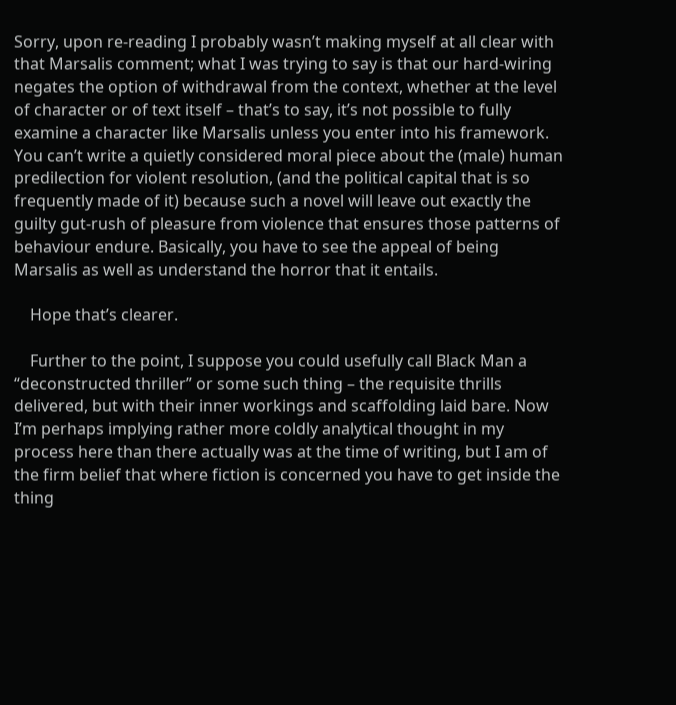Sorry, upon re-reading I probably wasn’t making myself at all clear with that Marsalis comment; what I was trying to say is that our hard-wiring negates the option of withdrawal from the context, whether at the level of character or of text itself – that’s to say, it’s not possible to fully examine a character like Marsalis unless you enter into his framework. You can’t write a quietly considered moral piece about the (male) human predilection for violent resolution, (and the political capital that is so frequently made of it) because such a novel will leave out exactly the guilty gut-rush of pleasure from violence that ensures those patterns of behaviour endure. Basically, you have to see the appeal of being Marsalis as well as understand the horror that it entails.

    Hope that’s clearer.

    Further to the point, I suppose you could usefully call Black Man a “deconstructed thriller” or some such thing – the requisite thrills delivered, but with their inner workings and scaffolding laid bare. Now I’m perhaps implying rather more coldly analytical thought in my process here than there actually was at the time of writing, but I am of the firm belief that where fiction is concerned you have to get inside the thing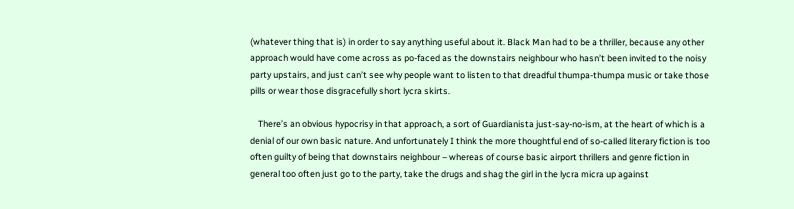(whatever thing that is) in order to say anything useful about it. Black Man had to be a thriller, because any other approach would have come across as po-faced as the downstairs neighbour who hasn’t been invited to the noisy party upstairs, and just can’t see why people want to listen to that dreadful thumpa-thumpa music or take those pills or wear those disgracefully short lycra skirts.

    There’s an obvious hypocrisy in that approach, a sort of Guardianista just-say-no-ism, at the heart of which is a denial of our own basic nature. And unfortunately I think the more thoughtful end of so-called literary fiction is too often guilty of being that downstairs neighbour – whereas of course basic airport thrillers and genre fiction in general too often just go to the party, take the drugs and shag the girl in the lycra micra up against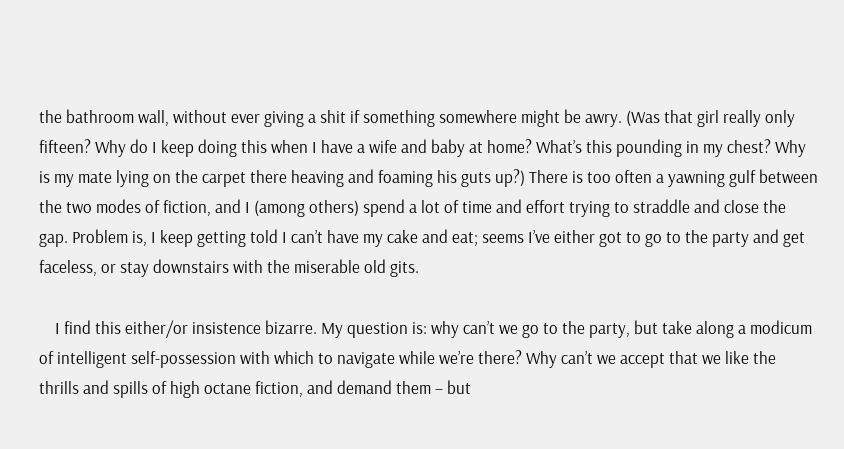the bathroom wall, without ever giving a shit if something somewhere might be awry. (Was that girl really only fifteen? Why do I keep doing this when I have a wife and baby at home? What’s this pounding in my chest? Why is my mate lying on the carpet there heaving and foaming his guts up?) There is too often a yawning gulf between the two modes of fiction, and I (among others) spend a lot of time and effort trying to straddle and close the gap. Problem is, I keep getting told I can’t have my cake and eat; seems I’ve either got to go to the party and get faceless, or stay downstairs with the miserable old gits.

    I find this either/or insistence bizarre. My question is: why can’t we go to the party, but take along a modicum of intelligent self-possession with which to navigate while we’re there? Why can’t we accept that we like the thrills and spills of high octane fiction, and demand them – but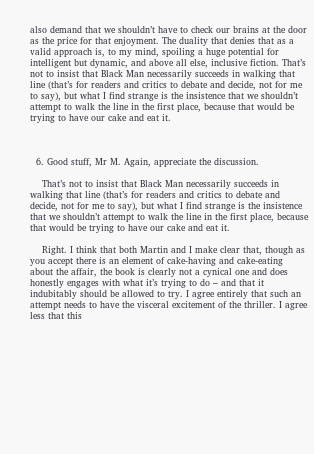also demand that we shouldn’t have to check our brains at the door as the price for that enjoyment. The duality that denies that as a valid approach is, to my mind, spoiling a huge potential for intelligent but dynamic, and above all else, inclusive fiction. That’s not to insist that Black Man necessarily succeeds in walking that line (that’s for readers and critics to debate and decide, not for me to say), but what I find strange is the insistence that we shouldn’t attempt to walk the line in the first place, because that would be trying to have our cake and eat it.



  6. Good stuff, Mr M. Again, appreciate the discussion.

    That’s not to insist that Black Man necessarily succeeds in walking that line (that’s for readers and critics to debate and decide, not for me to say), but what I find strange is the insistence that we shouldn’t attempt to walk the line in the first place, because that would be trying to have our cake and eat it.

    Right. I think that both Martin and I make clear that, though as you accept there is an element of cake-having and cake-eating about the affair, the book is clearly not a cynical one and does honestly engages with what it’s trying to do – and that it indubitably should be allowed to try. I agree entirely that such an attempt needs to have the visceral excitement of the thriller. I agree less that this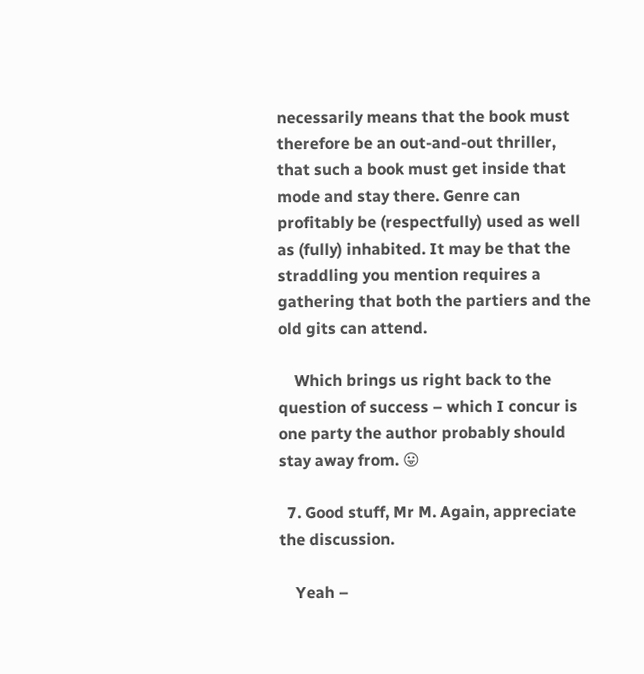necessarily means that the book must therefore be an out-and-out thriller, that such a book must get inside that mode and stay there. Genre can profitably be (respectfully) used as well as (fully) inhabited. It may be that the straddling you mention requires a gathering that both the partiers and the old gits can attend.

    Which brings us right back to the question of success – which I concur is one party the author probably should stay away from. 😛

  7. Good stuff, Mr M. Again, appreciate the discussion.

    Yeah –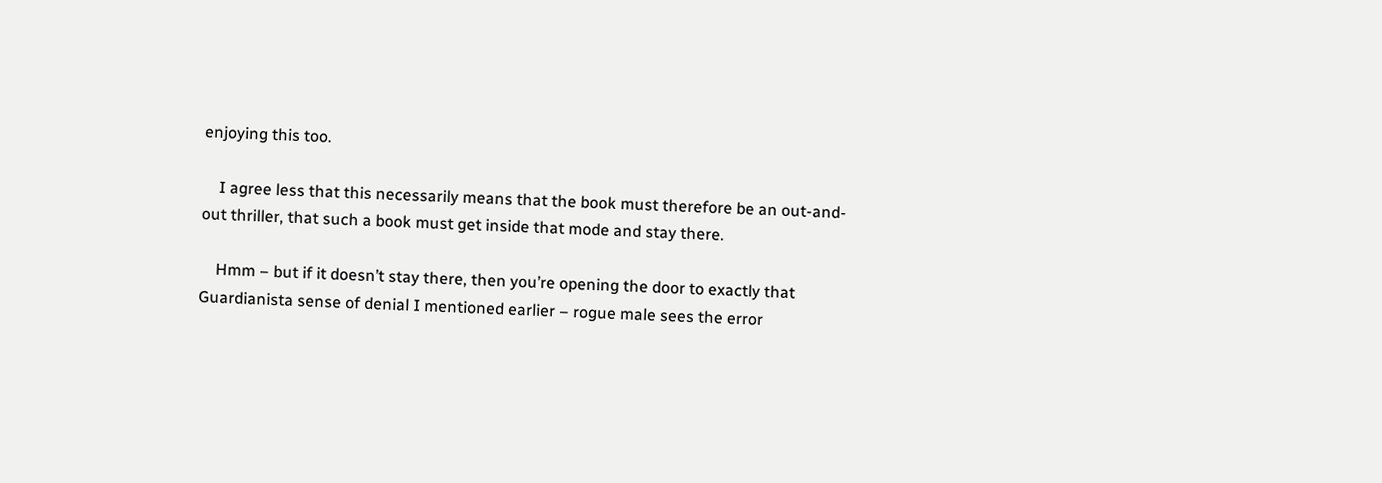enjoying this too.

    I agree less that this necessarily means that the book must therefore be an out-and-out thriller, that such a book must get inside that mode and stay there.

    Hmm – but if it doesn’t stay there, then you’re opening the door to exactly that Guardianista sense of denial I mentioned earlier – rogue male sees the error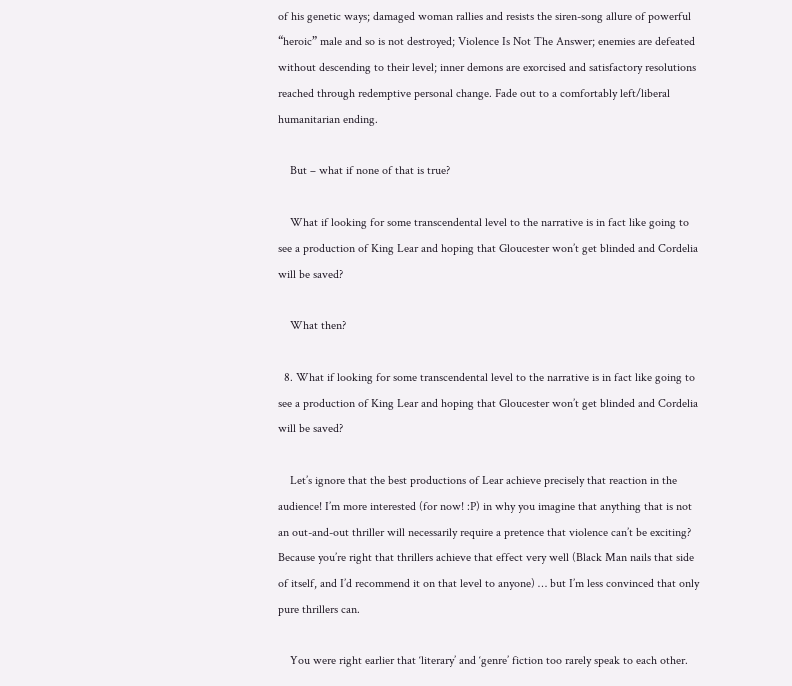of his genetic ways; damaged woman rallies and resists the siren-song allure of powerful “heroic” male and so is not destroyed; Violence Is Not The Answer; enemies are defeated without descending to their level; inner demons are exorcised and satisfactory resolutions reached through redemptive personal change. Fade out to a comfortably left/liberal humanitarian ending.

    But – what if none of that is true?

    What if looking for some transcendental level to the narrative is in fact like going to see a production of King Lear and hoping that Gloucester won’t get blinded and Cordelia will be saved?

    What then?

  8. What if looking for some transcendental level to the narrative is in fact like going to see a production of King Lear and hoping that Gloucester won’t get blinded and Cordelia will be saved?

    Let’s ignore that the best productions of Lear achieve precisely that reaction in the audience! I’m more interested (for now! :P) in why you imagine that anything that is not an out-and-out thriller will necessarily require a pretence that violence can’t be exciting? Because you’re right that thrillers achieve that effect very well (Black Man nails that side of itself, and I’d recommend it on that level to anyone) … but I’m less convinced that only pure thrillers can.

    You were right earlier that ‘literary’ and ‘genre’ fiction too rarely speak to each other.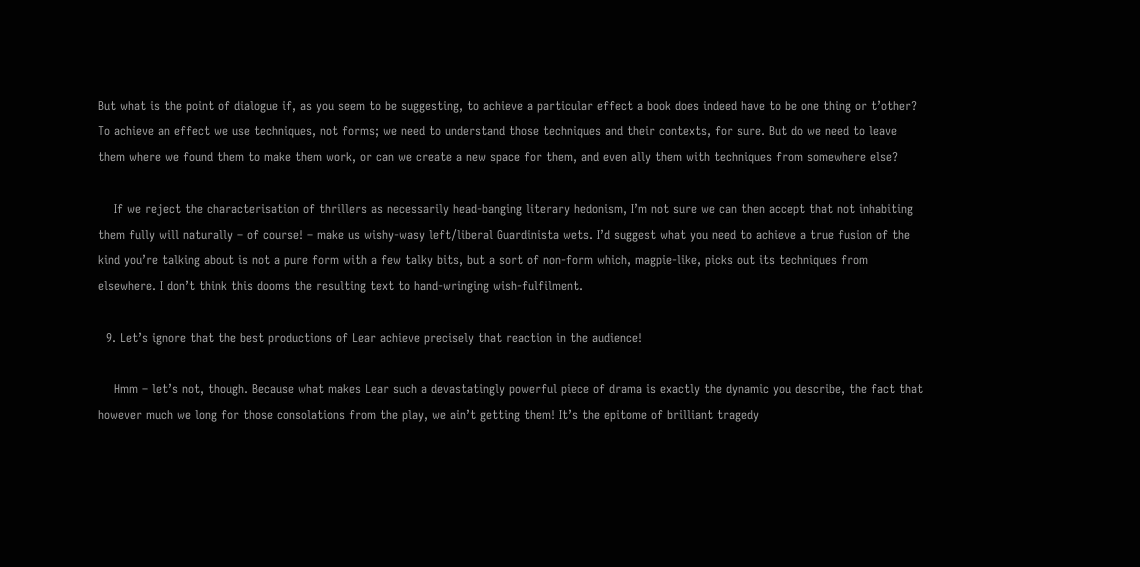But what is the point of dialogue if, as you seem to be suggesting, to achieve a particular effect a book does indeed have to be one thing or t’other? To achieve an effect we use techniques, not forms; we need to understand those techniques and their contexts, for sure. But do we need to leave them where we found them to make them work, or can we create a new space for them, and even ally them with techniques from somewhere else?

    If we reject the characterisation of thrillers as necessarily head-banging literary hedonism, I’m not sure we can then accept that not inhabiting them fully will naturally – of course! – make us wishy-wasy left/liberal Guardinista wets. I’d suggest what you need to achieve a true fusion of the kind you’re talking about is not a pure form with a few talky bits, but a sort of non-form which, magpie-like, picks out its techniques from elsewhere. I don’t think this dooms the resulting text to hand-wringing wish-fulfilment.

  9. Let’s ignore that the best productions of Lear achieve precisely that reaction in the audience!

    Hmm – let’s not, though. Because what makes Lear such a devastatingly powerful piece of drama is exactly the dynamic you describe, the fact that however much we long for those consolations from the play, we ain’t getting them! It’s the epitome of brilliant tragedy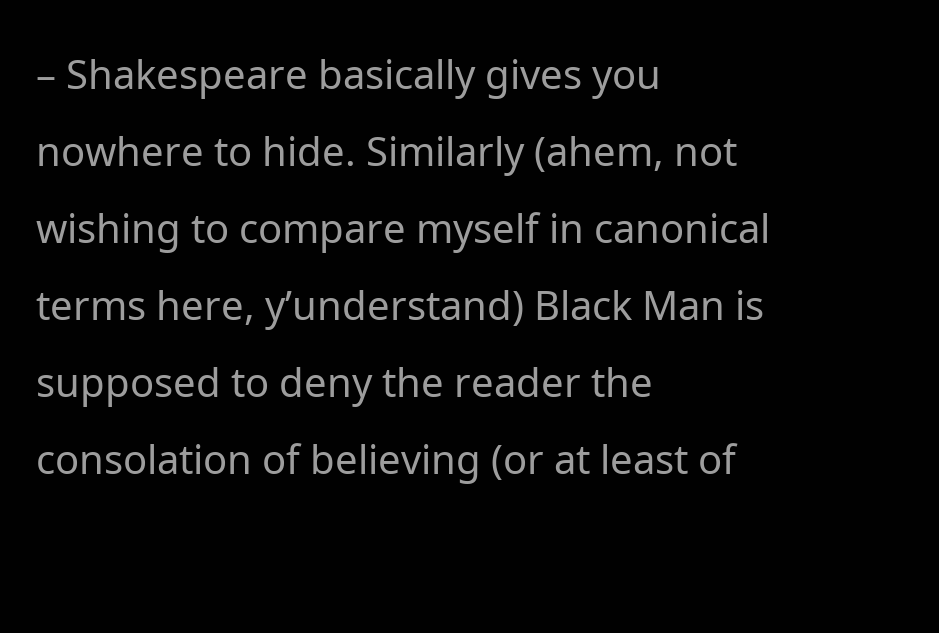– Shakespeare basically gives you nowhere to hide. Similarly (ahem, not wishing to compare myself in canonical terms here, y’understand) Black Man is supposed to deny the reader the consolation of believing (or at least of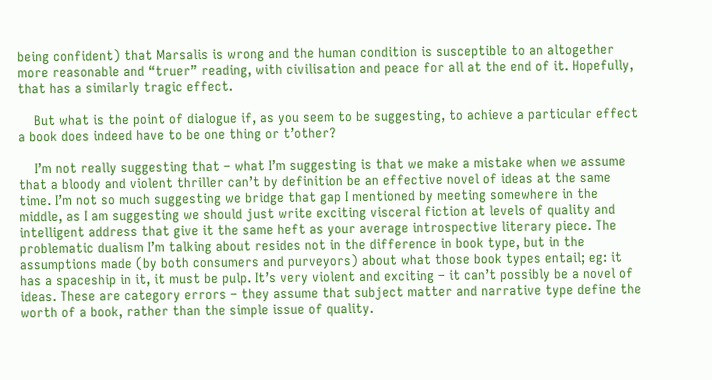being confident) that Marsalis is wrong and the human condition is susceptible to an altogether more reasonable and “truer” reading, with civilisation and peace for all at the end of it. Hopefully, that has a similarly tragic effect.

    But what is the point of dialogue if, as you seem to be suggesting, to achieve a particular effect a book does indeed have to be one thing or t’other?

    I’m not really suggesting that – what I’m suggesting is that we make a mistake when we assume that a bloody and violent thriller can’t by definition be an effective novel of ideas at the same time. I’m not so much suggesting we bridge that gap I mentioned by meeting somewhere in the middle, as I am suggesting we should just write exciting visceral fiction at levels of quality and intelligent address that give it the same heft as your average introspective literary piece. The problematic dualism I’m talking about resides not in the difference in book type, but in the assumptions made (by both consumers and purveyors) about what those book types entail; eg: it has a spaceship in it, it must be pulp. It’s very violent and exciting – it can’t possibly be a novel of ideas. These are category errors – they assume that subject matter and narrative type define the worth of a book, rather than the simple issue of quality.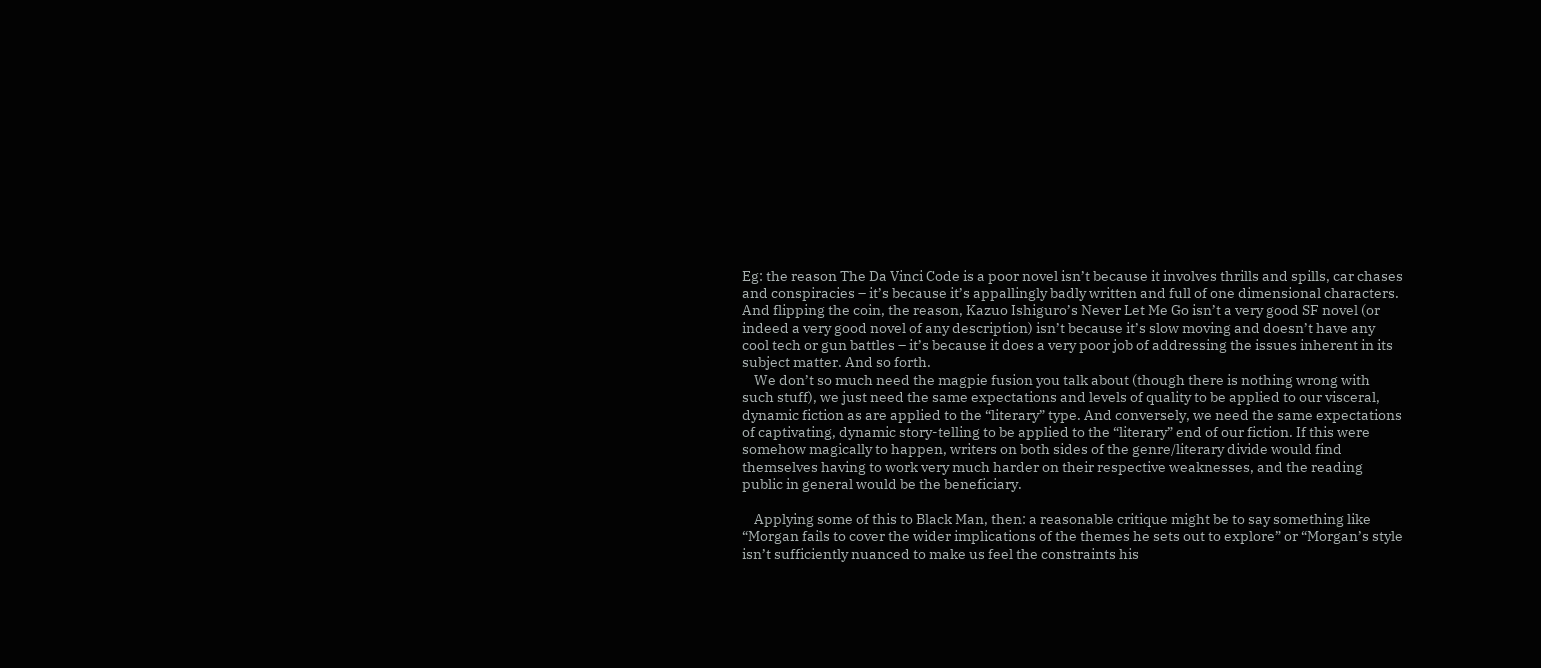Eg: the reason The Da Vinci Code is a poor novel isn’t because it involves thrills and spills, car chases and conspiracies – it’s because it’s appallingly badly written and full of one dimensional characters. And flipping the coin, the reason, Kazuo Ishiguro’s Never Let Me Go isn’t a very good SF novel (or indeed a very good novel of any description) isn’t because it’s slow moving and doesn’t have any cool tech or gun battles – it’s because it does a very poor job of addressing the issues inherent in its subject matter. And so forth.
    We don’t so much need the magpie fusion you talk about (though there is nothing wrong with such stuff), we just need the same expectations and levels of quality to be applied to our visceral, dynamic fiction as are applied to the “literary” type. And conversely, we need the same expectations of captivating, dynamic story-telling to be applied to the “literary” end of our fiction. If this were somehow magically to happen, writers on both sides of the genre/literary divide would find themselves having to work very much harder on their respective weaknesses, and the reading public in general would be the beneficiary.

    Applying some of this to Black Man, then: a reasonable critique might be to say something like “Morgan fails to cover the wider implications of the themes he sets out to explore” or “Morgan’s style isn’t sufficiently nuanced to make us feel the constraints his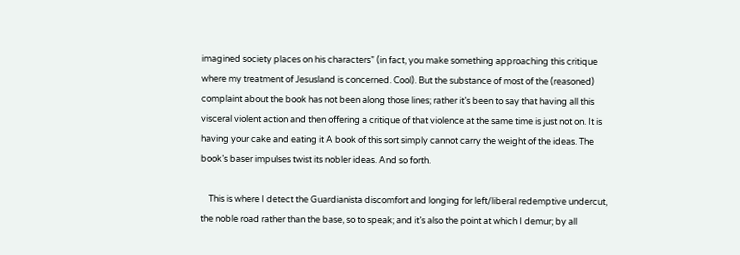imagined society places on his characters” (in fact, you make something approaching this critique where my treatment of Jesusland is concerned. Cool). But the substance of most of the (reasoned) complaint about the book has not been along those lines; rather it’s been to say that having all this visceral violent action and then offering a critique of that violence at the same time is just not on. It is having your cake and eating it A book of this sort simply cannot carry the weight of the ideas. The book’s baser impulses twist its nobler ideas. And so forth.

    This is where I detect the Guardianista discomfort and longing for left/liberal redemptive undercut, the noble road rather than the base, so to speak; and it’s also the point at which I demur; by all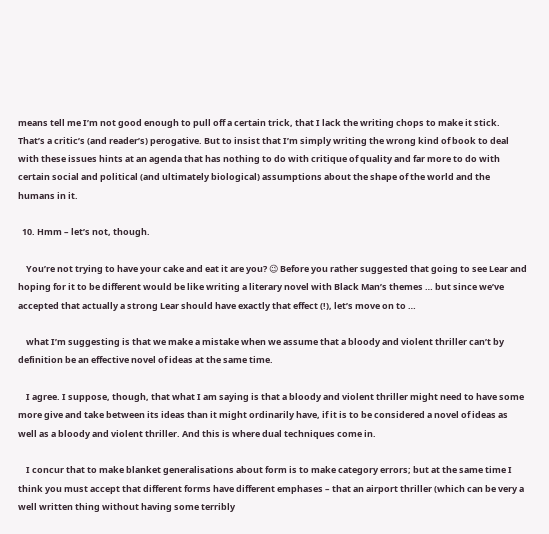means tell me I’m not good enough to pull off a certain trick, that I lack the writing chops to make it stick. That’s a critic’s (and reader’s) perogative. But to insist that I’m simply writing the wrong kind of book to deal with these issues hints at an agenda that has nothing to do with critique of quality and far more to do with certain social and political (and ultimately biological) assumptions about the shape of the world and the humans in it.

  10. Hmm – let’s not, though.

    You’re not trying to have your cake and eat it are you? 😉 Before you rather suggested that going to see Lear and hoping for it to be different would be like writing a literary novel with Black Man’s themes … but since we’ve accepted that actually a strong Lear should have exactly that effect (!), let’s move on to …

    what I’m suggesting is that we make a mistake when we assume that a bloody and violent thriller can’t by definition be an effective novel of ideas at the same time.

    I agree. I suppose, though, that what I am saying is that a bloody and violent thriller might need to have some more give and take between its ideas than it might ordinarily have, if it is to be considered a novel of ideas as well as a bloody and violent thriller. And this is where dual techniques come in.

    I concur that to make blanket generalisations about form is to make category errors; but at the same time I think you must accept that different forms have different emphases – that an airport thriller (which can be very a well written thing without having some terribly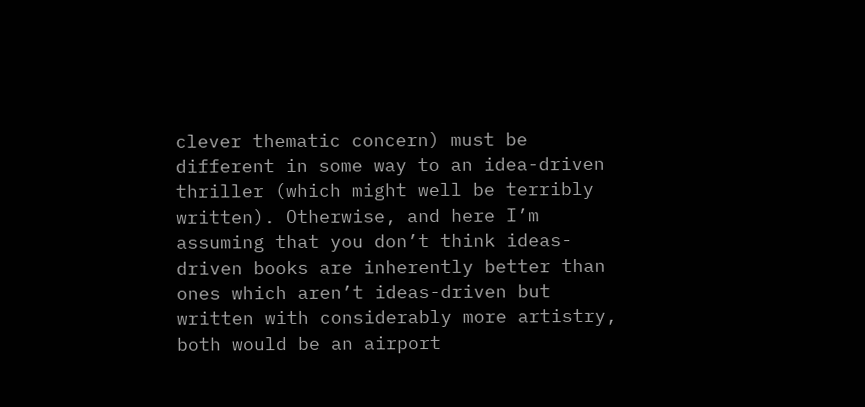clever thematic concern) must be different in some way to an idea-driven thriller (which might well be terribly written). Otherwise, and here I’m assuming that you don’t think ideas-driven books are inherently better than ones which aren’t ideas-driven but written with considerably more artistry, both would be an airport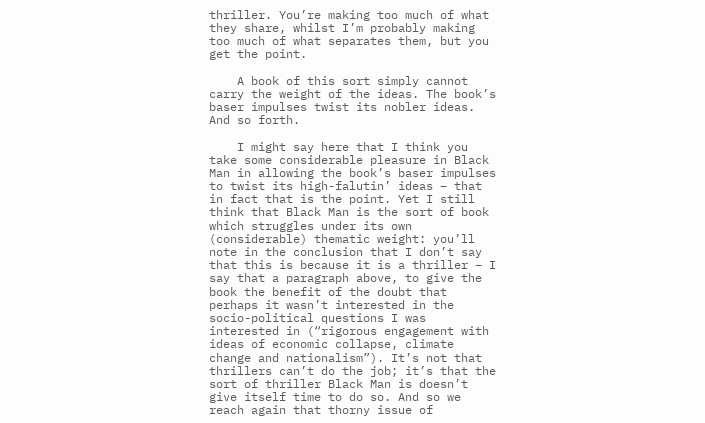thriller. You’re making too much of what they share, whilst I’m probably making too much of what separates them, but you get the point.

    A book of this sort simply cannot carry the weight of the ideas. The book’s baser impulses twist its nobler ideas. And so forth.

    I might say here that I think you take some considerable pleasure in Black Man in allowing the book’s baser impulses to twist its high-falutin’ ideas – that in fact that is the point. Yet I still think that Black Man is the sort of book which struggles under its own (considerable) thematic weight: you’ll note in the conclusion that I don’t say that this is because it is a thriller – I say that a paragraph above, to give the book the benefit of the doubt that perhaps it wasn’t interested in the socio-political questions I was interested in (“rigorous engagement with ideas of economic collapse, climate change and nationalism”). It’s not that thrillers can’t do the job; it’s that the sort of thriller Black Man is doesn’t give itself time to do so. And so we reach again that thorny issue of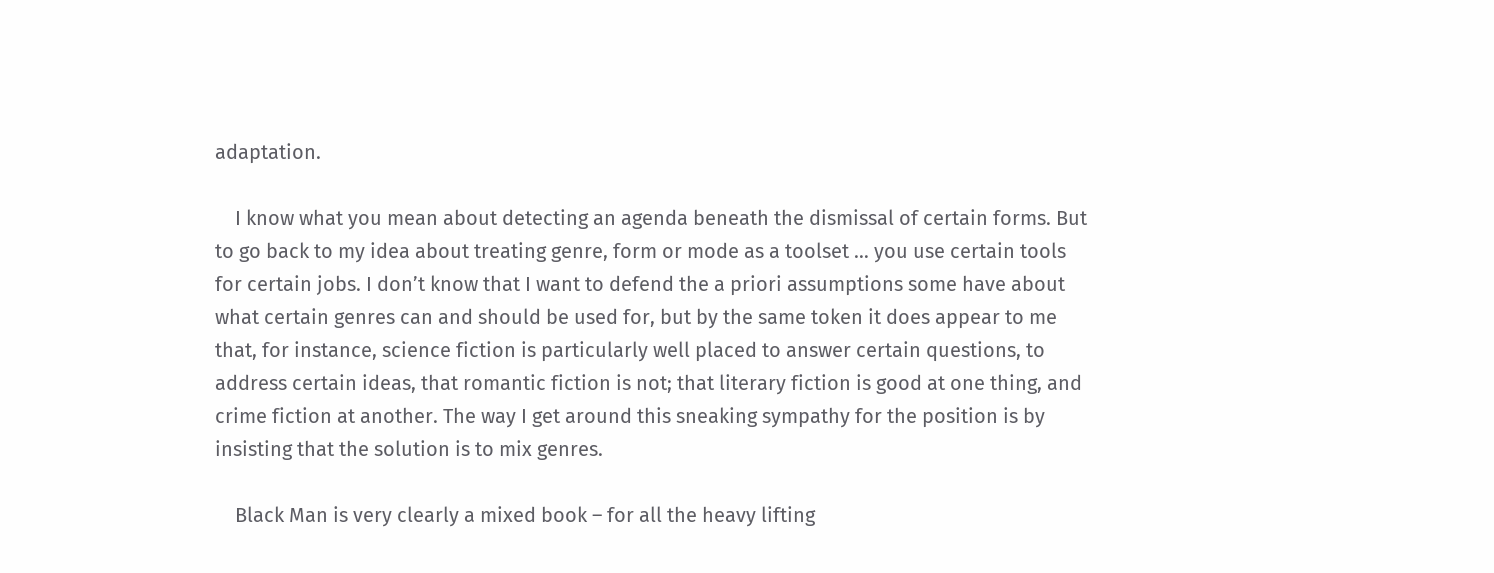adaptation.

    I know what you mean about detecting an agenda beneath the dismissal of certain forms. But to go back to my idea about treating genre, form or mode as a toolset … you use certain tools for certain jobs. I don’t know that I want to defend the a priori assumptions some have about what certain genres can and should be used for, but by the same token it does appear to me that, for instance, science fiction is particularly well placed to answer certain questions, to address certain ideas, that romantic fiction is not; that literary fiction is good at one thing, and crime fiction at another. The way I get around this sneaking sympathy for the position is by insisting that the solution is to mix genres.

    Black Man is very clearly a mixed book – for all the heavy lifting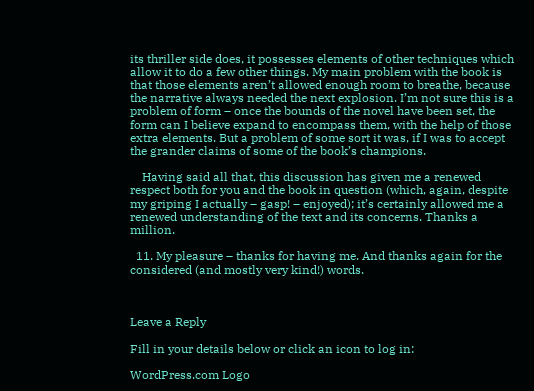its thriller side does, it possesses elements of other techniques which allow it to do a few other things. My main problem with the book is that those elements aren’t allowed enough room to breathe, because the narrative always needed the next explosion. I’m not sure this is a problem of form – once the bounds of the novel have been set, the form can I believe expand to encompass them, with the help of those extra elements. But a problem of some sort it was, if I was to accept the grander claims of some of the book’s champions.

    Having said all that, this discussion has given me a renewed respect both for you and the book in question (which, again, despite my griping I actually – gasp! – enjoyed); it’s certainly allowed me a renewed understanding of the text and its concerns. Thanks a million.

  11. My pleasure – thanks for having me. And thanks again for the considered (and mostly very kind!) words.



Leave a Reply

Fill in your details below or click an icon to log in:

WordPress.com Logo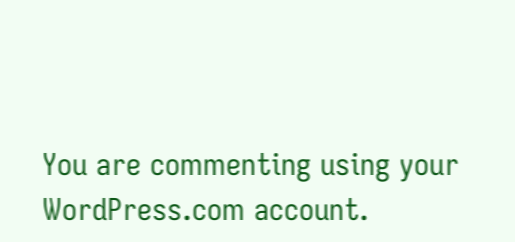You are commenting using your WordPress.com account.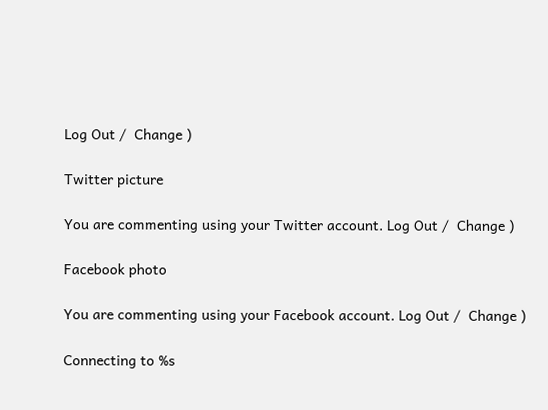Log Out /  Change )

Twitter picture

You are commenting using your Twitter account. Log Out /  Change )

Facebook photo

You are commenting using your Facebook account. Log Out /  Change )

Connecting to %s